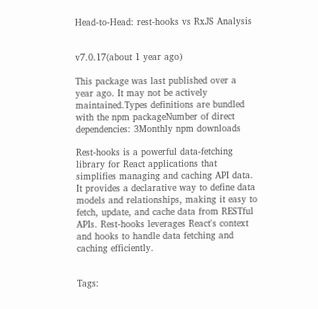Head-to-Head: rest-hooks vs RxJS Analysis


v7.0.17(about 1 year ago)

This package was last published over a year ago. It may not be actively maintained.Types definitions are bundled with the npm packageNumber of direct dependencies: 3Monthly npm downloads

Rest-hooks is a powerful data-fetching library for React applications that simplifies managing and caching API data. It provides a declarative way to define data models and relationships, making it easy to fetch, update, and cache data from RESTful APIs. Rest-hooks leverages React's context and hooks to handle data fetching and caching efficiently.


Tags: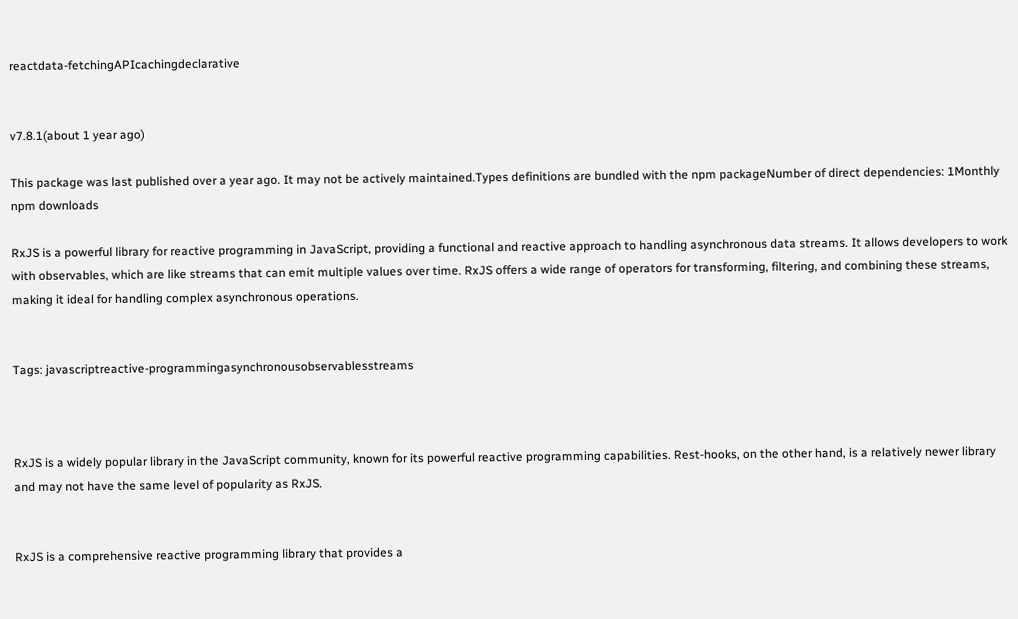reactdata-fetchingAPIcachingdeclarative


v7.8.1(about 1 year ago)

This package was last published over a year ago. It may not be actively maintained.Types definitions are bundled with the npm packageNumber of direct dependencies: 1Monthly npm downloads

RxJS is a powerful library for reactive programming in JavaScript, providing a functional and reactive approach to handling asynchronous data streams. It allows developers to work with observables, which are like streams that can emit multiple values over time. RxJS offers a wide range of operators for transforming, filtering, and combining these streams, making it ideal for handling complex asynchronous operations.


Tags: javascriptreactive-programmingasynchronousobservablesstreams



RxJS is a widely popular library in the JavaScript community, known for its powerful reactive programming capabilities. Rest-hooks, on the other hand, is a relatively newer library and may not have the same level of popularity as RxJS.


RxJS is a comprehensive reactive programming library that provides a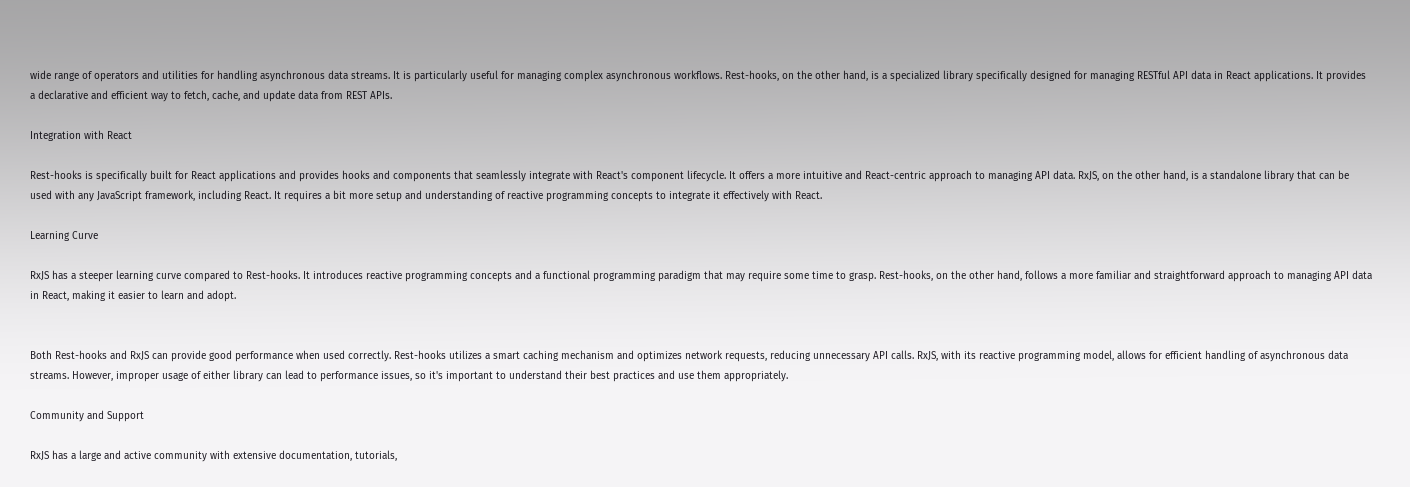wide range of operators and utilities for handling asynchronous data streams. It is particularly useful for managing complex asynchronous workflows. Rest-hooks, on the other hand, is a specialized library specifically designed for managing RESTful API data in React applications. It provides a declarative and efficient way to fetch, cache, and update data from REST APIs.

Integration with React

Rest-hooks is specifically built for React applications and provides hooks and components that seamlessly integrate with React's component lifecycle. It offers a more intuitive and React-centric approach to managing API data. RxJS, on the other hand, is a standalone library that can be used with any JavaScript framework, including React. It requires a bit more setup and understanding of reactive programming concepts to integrate it effectively with React.

Learning Curve

RxJS has a steeper learning curve compared to Rest-hooks. It introduces reactive programming concepts and a functional programming paradigm that may require some time to grasp. Rest-hooks, on the other hand, follows a more familiar and straightforward approach to managing API data in React, making it easier to learn and adopt.


Both Rest-hooks and RxJS can provide good performance when used correctly. Rest-hooks utilizes a smart caching mechanism and optimizes network requests, reducing unnecessary API calls. RxJS, with its reactive programming model, allows for efficient handling of asynchronous data streams. However, improper usage of either library can lead to performance issues, so it's important to understand their best practices and use them appropriately.

Community and Support

RxJS has a large and active community with extensive documentation, tutorials,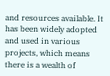and resources available. It has been widely adopted and used in various projects, which means there is a wealth of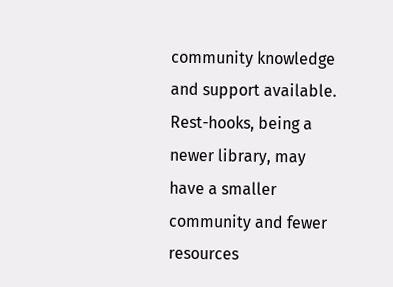community knowledge and support available. Rest-hooks, being a newer library, may have a smaller community and fewer resources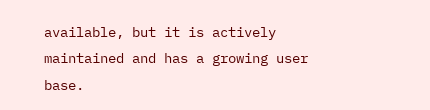available, but it is actively maintained and has a growing user base.